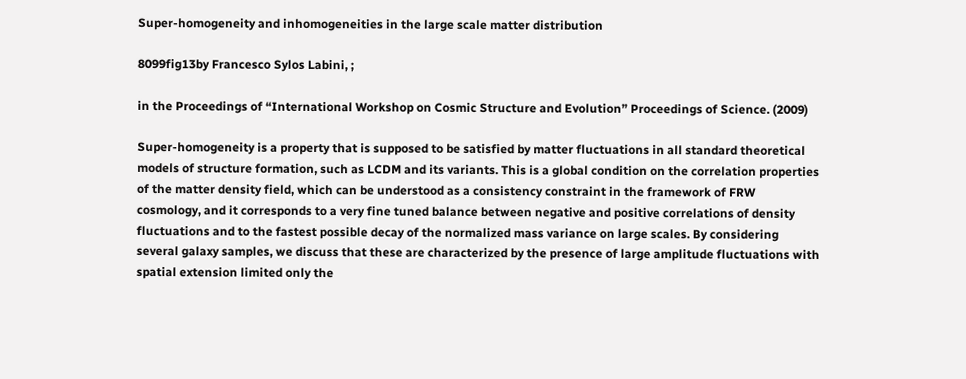Super-homogeneity and inhomogeneities in the large scale matter distribution

8099fig13by Francesco Sylos Labini, ;

in the Proceedings of “International Workshop on Cosmic Structure and Evolution” Proceedings of Science. (2009)

Super-homogeneity is a property that is supposed to be satisfied by matter fluctuations in all standard theoretical models of structure formation, such as LCDM and its variants. This is a global condition on the correlation properties of the matter density field, which can be understood as a consistency constraint in the framework of FRW cosmology, and it corresponds to a very fine tuned balance between negative and positive correlations of density fluctuations and to the fastest possible decay of the normalized mass variance on large scales. By considering several galaxy samples, we discuss that these are characterized by the presence of large amplitude fluctuations with spatial extension limited only the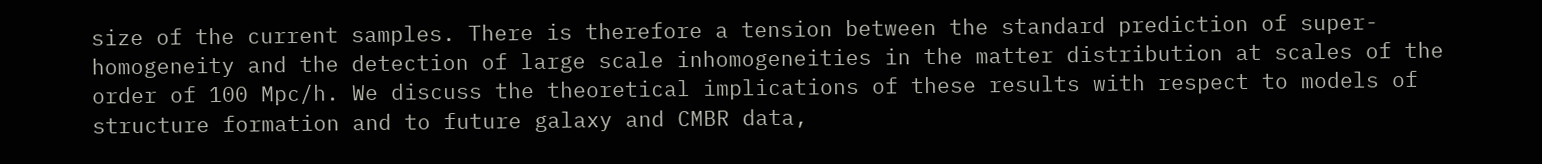size of the current samples. There is therefore a tension between the standard prediction of super-homogeneity and the detection of large scale inhomogeneities in the matter distribution at scales of the order of 100 Mpc/h. We discuss the theoretical implications of these results with respect to models of structure formation and to future galaxy and CMBR data,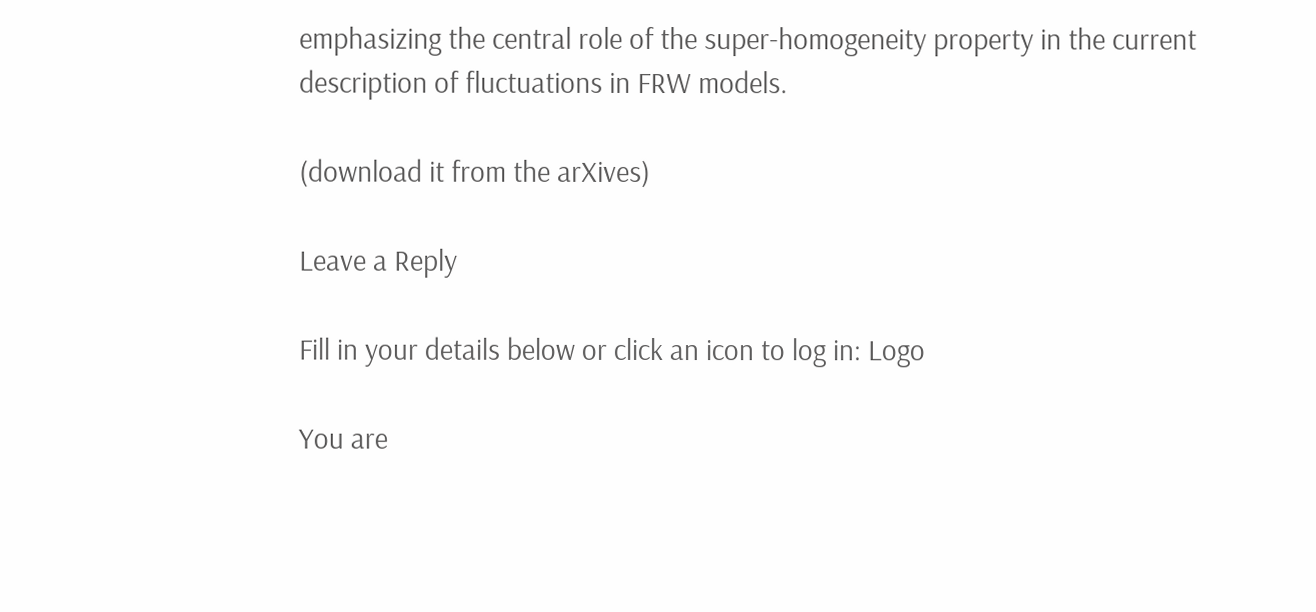emphasizing the central role of the super-homogeneity property in the current description of fluctuations in FRW models.

(download it from the arXives)

Leave a Reply

Fill in your details below or click an icon to log in: Logo

You are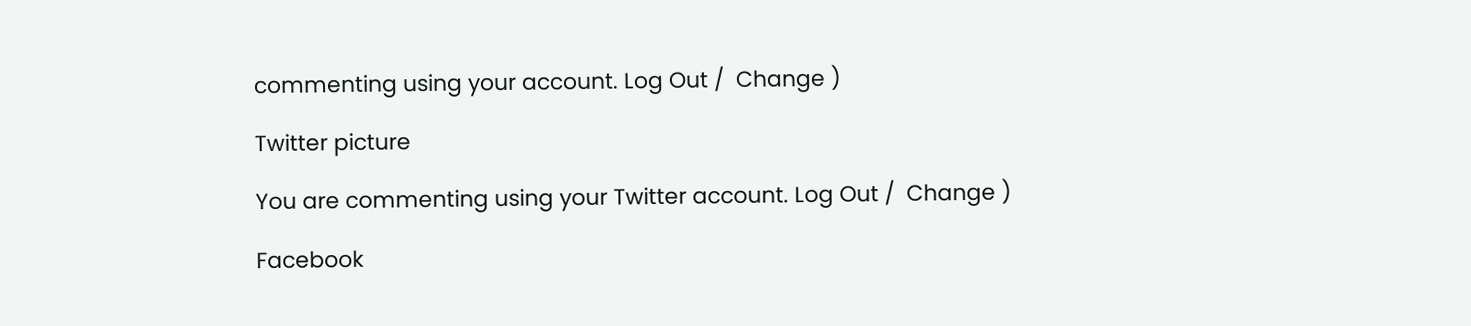commenting using your account. Log Out /  Change )

Twitter picture

You are commenting using your Twitter account. Log Out /  Change )

Facebook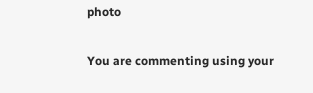photo

You are commenting using your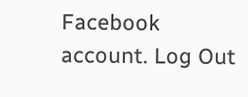Facebook account. Log Out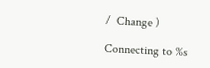/  Change )

Connecting to %s